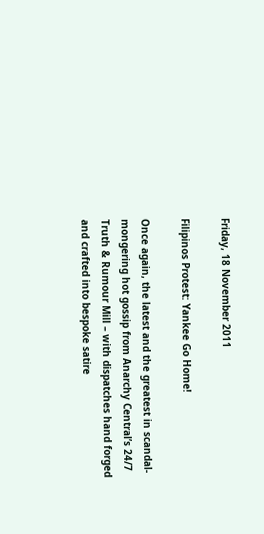Friday, 18 November 2011

Filipinos Protest: Yankee Go Home!

Once again, the latest and the greatest in scandal-mongering hot gossip from Anarchy Central’s 24/7 Truth & Rumour Mill – with dispatches hand forged and crafted into bespoke satire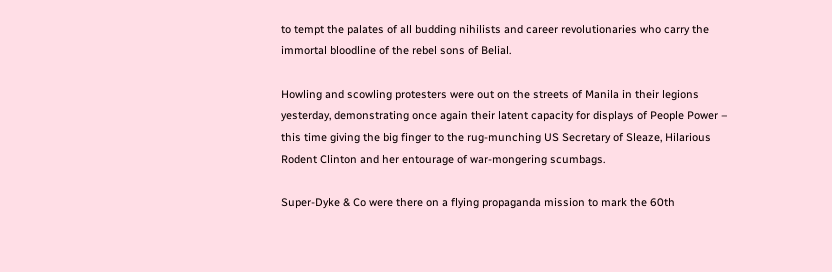to tempt the palates of all budding nihilists and career revolutionaries who carry the immortal bloodline of the rebel sons of Belial.

Howling and scowling protesters were out on the streets of Manila in their legions yesterday, demonstrating once again their latent capacity for displays of People Power – this time giving the big finger to the rug-munching US Secretary of Sleaze, Hilarious Rodent Clinton and her entourage of war-mongering scumbags.

Super-Dyke & Co were there on a flying propaganda mission to mark the 60th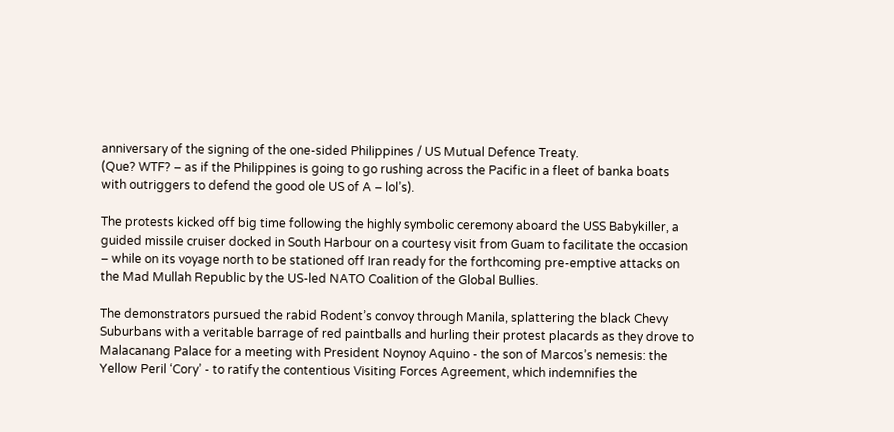anniversary of the signing of the one-sided Philippines / US Mutual Defence Treaty.
(Que? WTF? – as if the Philippines is going to go rushing across the Pacific in a fleet of banka boats with outriggers to defend the good ole US of A – lol’s).

The protests kicked off big time following the highly symbolic ceremony aboard the USS Babykiller, a guided missile cruiser docked in South Harbour on a courtesy visit from Guam to facilitate the occasion – while on its voyage north to be stationed off Iran ready for the forthcoming pre-emptive attacks on the Mad Mullah Republic by the US-led NATO Coalition of the Global Bullies.

The demonstrators pursued the rabid Rodent’s convoy through Manila, splattering the black Chevy Suburbans with a veritable barrage of red paintballs and hurling their protest placards as they drove to Malacanang Palace for a meeting with President Noynoy Aquino - the son of Marcos’s nemesis: the Yellow Peril ‘Cory’ - to ratify the contentious Visiting Forces Agreement, which indemnifies the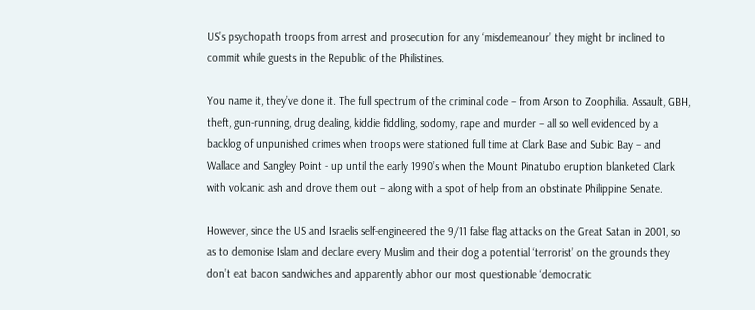US’s psychopath troops from arrest and prosecution for any ‘misdemeanour’ they might br inclined to commit while guests in the Republic of the Philistines.

You name it, they’ve done it. The full spectrum of the criminal code – from Arson to Zoophilia. Assault, GBH, theft, gun-running, drug dealing, kiddie fiddling, sodomy, rape and murder – all so well evidenced by a backlog of unpunished crimes when troops were stationed full time at Clark Base and Subic Bay – and Wallace and Sangley Point - up until the early 1990’s when the Mount Pinatubo eruption blanketed Clark with volcanic ash and drove them out – along with a spot of help from an obstinate Philippine Senate.

However, since the US and Israelis self-engineered the 9/11 false flag attacks on the Great Satan in 2001, so as to demonise Islam and declare every Muslim and their dog a potential ‘terrorist’ on the grounds they don’t eat bacon sandwiches and apparently abhor our most questionable ‘democratic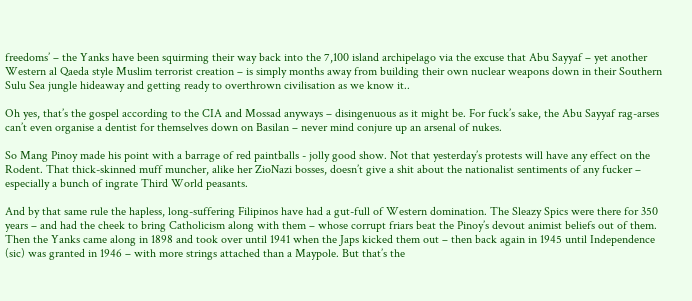freedoms’ – the Yanks have been squirming their way back into the 7,100 island archipelago via the excuse that Abu Sayyaf – yet another Western al Qaeda style Muslim terrorist creation – is simply months away from building their own nuclear weapons down in their Southern Sulu Sea jungle hideaway and getting ready to overthrown civilisation as we know it..

Oh yes, that’s the gospel according to the CIA and Mossad anyways – disingenuous as it might be. For fuck’s sake, the Abu Sayyaf rag-arses can’t even organise a dentist for themselves down on Basilan – never mind conjure up an arsenal of nukes.

So Mang Pinoy made his point with a barrage of red paintballs - jolly good show. Not that yesterday’s protests will have any effect on the Rodent. That thick-skinned muff muncher, alike her ZioNazi bosses, doesn’t give a shit about the nationalist sentiments of any fucker – especially a bunch of ingrate Third World peasants.

And by that same rule the hapless, long-suffering Filipinos have had a gut-full of Western domination. The Sleazy Spics were there for 350 years – and had the cheek to bring Catholicism along with them – whose corrupt friars beat the Pinoy’s devout animist beliefs out of them.
Then the Yanks came along in 1898 and took over until 1941 when the Japs kicked them out – then back again in 1945 until Independence (sic) was granted in 1946 – with more strings attached than a Maypole. But that’s the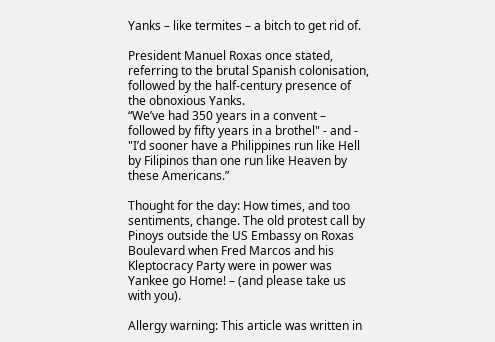Yanks – like termites – a bitch to get rid of.

President Manuel Roxas once stated, referring to the brutal Spanish colonisation, followed by the half-century presence of the obnoxious Yanks.
“We’ve had 350 years in a convent – followed by fifty years in a brothel" - and - "I’d sooner have a Philippines run like Hell by Filipinos than one run like Heaven by these Americans.”

Thought for the day: How times, and too sentiments, change. The old protest call by Pinoys outside the US Embassy on Roxas Boulevard when Fred Marcos and his Kleptocracy Party were in power was Yankee go Home! – (and please take us with you).

Allergy warning: This article was written in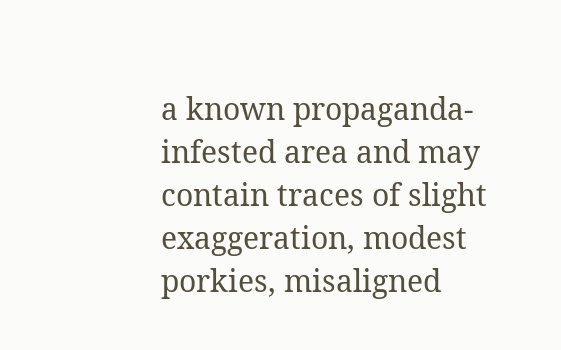a known propaganda-infested area and may contain traces of slight exaggeration, modest porkies, misaligned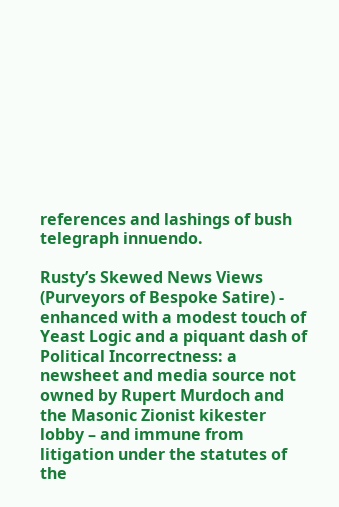references and lashings of bush telegraph innuendo.

Rusty’s Skewed News Views (Purveyors of Bespoke Satire) - enhanced with a modest touch of Yeast Logic and a piquant dash of Political Incorrectness: a newsheet and media source not owned by Rupert Murdoch and the Masonic Zionist kikester lobby – and immune from litigation under the statutes of the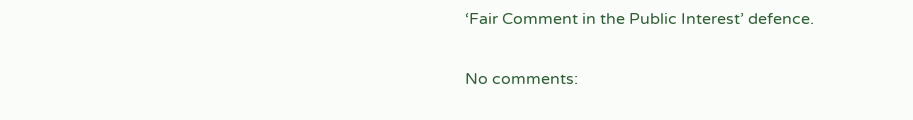‘Fair Comment in the Public Interest’ defence.

No comments: